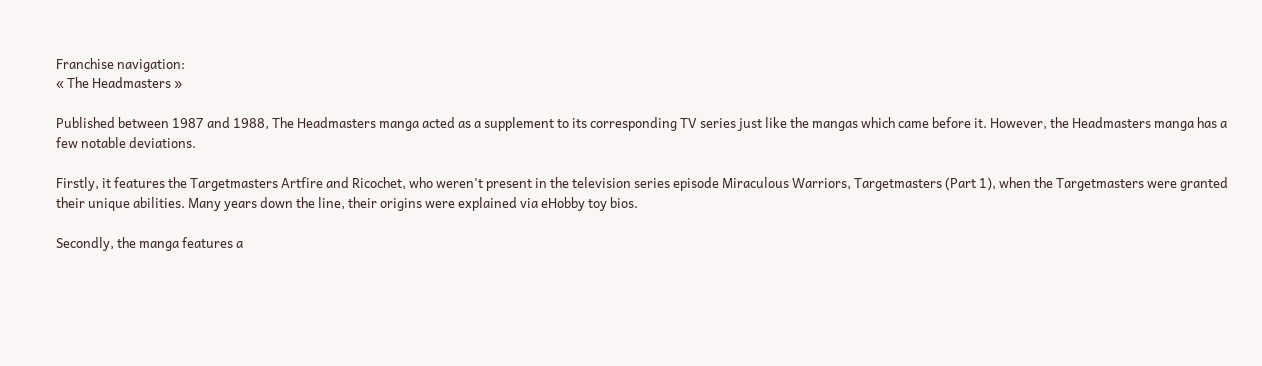Franchise navigation:
« The Headmasters »

Published between 1987 and 1988, The Headmasters manga acted as a supplement to its corresponding TV series just like the mangas which came before it. However, the Headmasters manga has a few notable deviations.

Firstly, it features the Targetmasters Artfire and Ricochet, who weren't present in the television series episode Miraculous Warriors, Targetmasters (Part 1), when the Targetmasters were granted their unique abilities. Many years down the line, their origins were explained via eHobby toy bios.

Secondly, the manga features a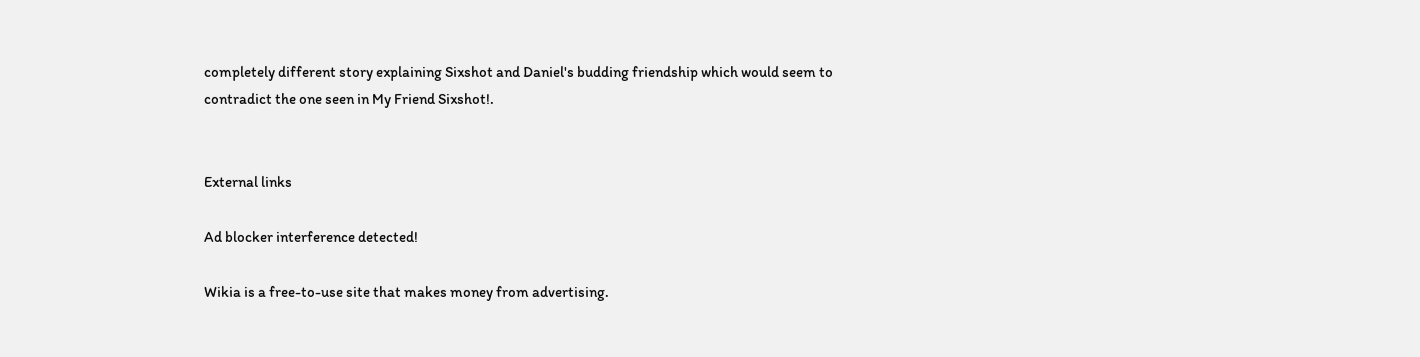completely different story explaining Sixshot and Daniel's budding friendship which would seem to contradict the one seen in My Friend Sixshot!.


External links

Ad blocker interference detected!

Wikia is a free-to-use site that makes money from advertising.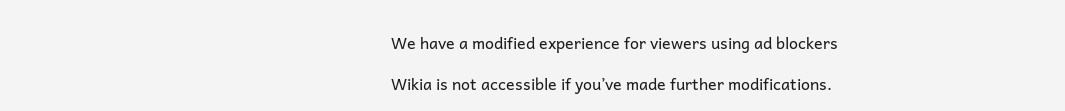We have a modified experience for viewers using ad blockers

Wikia is not accessible if you’ve made further modifications.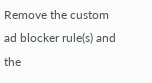Remove the custom ad blocker rule(s) and the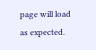page will load as expected.